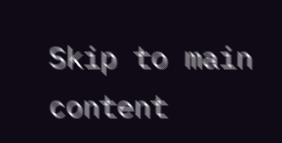Skip to main content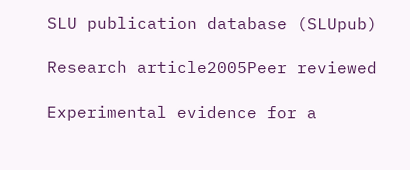SLU publication database (SLUpub)

Research article2005Peer reviewed

Experimental evidence for a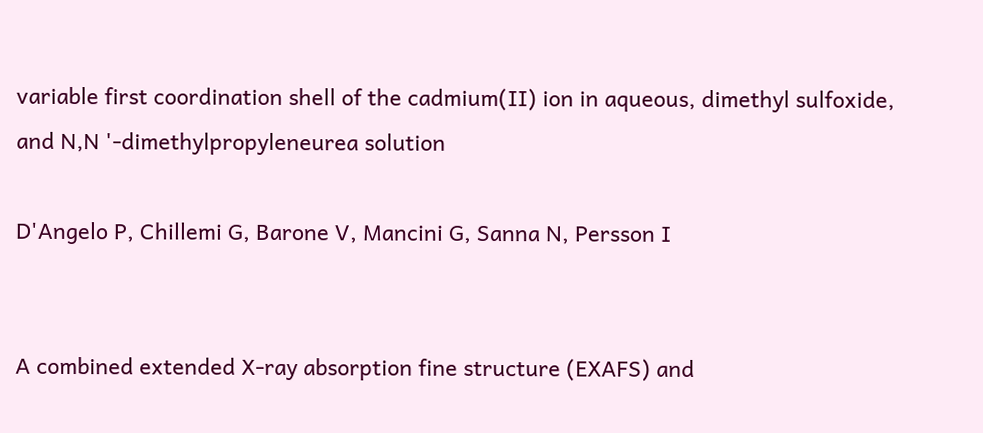variable first coordination shell of the cadmium(II) ion in aqueous, dimethyl sulfoxide, and N,N '-dimethylpropyleneurea solution

D'Angelo P, Chillemi G, Barone V, Mancini G, Sanna N, Persson I


A combined extended X-ray absorption fine structure (EXAFS) and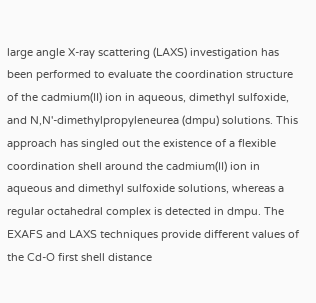large angle X-ray scattering (LAXS) investigation has been performed to evaluate the coordination structure of the cadmium(II) ion in aqueous, dimethyl sulfoxide, and N,N'-dimethylpropyleneurea (dmpu) solutions. This approach has singled out the existence of a flexible coordination shell around the cadmium(II) ion in aqueous and dimethyl sulfoxide solutions, whereas a regular octahedral complex is detected in dmpu. The EXAFS and LAXS techniques provide different values of the Cd-O first shell distance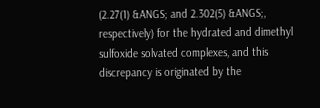(2.27(1) &ANGS; and 2.302(5) &ANGS;, respectively) for the hydrated and dimethyl sulfoxide solvated complexes, and this discrepancy is originated by the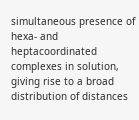simultaneous presence of hexa- and heptacoordinated complexes in solution, giving rise to a broad distribution of distances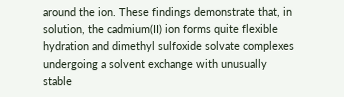around the ion. These findings demonstrate that, in solution, the cadmium(II) ion forms quite flexible hydration and dimethyl sulfoxide solvate complexes undergoing a solvent exchange with unusually stable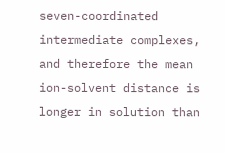seven-coordinated intermediate complexes, and therefore the mean ion-solvent distance is longer in solution than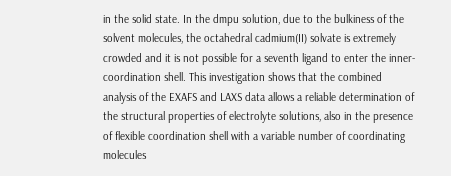in the solid state. In the dmpu solution, due to the bulkiness of the solvent molecules, the octahedral cadmium(II) solvate is extremely crowded and it is not possible for a seventh ligand to enter the inner-coordination shell. This investigation shows that the combined analysis of the EXAFS and LAXS data allows a reliable determination of the structural properties of electrolyte solutions, also in the presence of flexible coordination shell with a variable number of coordinating molecules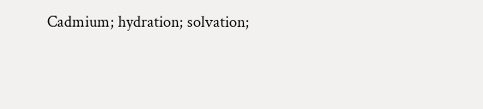Cadmium; hydration; solvation;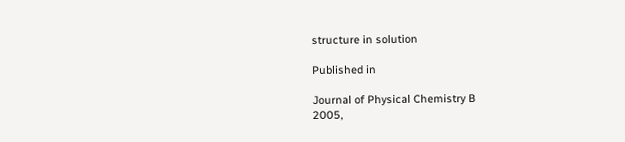structure in solution

Published in

Journal of Physical Chemistry B
2005,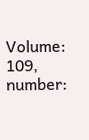Volume: 109, number: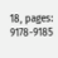18, pages: 9178-9185